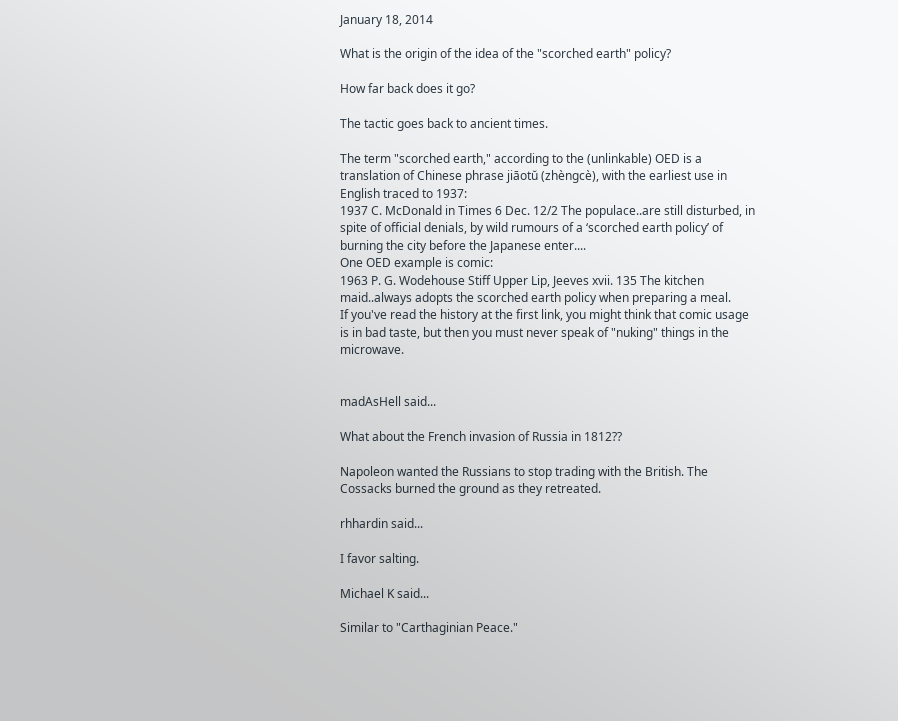January 18, 2014

What is the origin of the idea of the "scorched earth" policy?

How far back does it go?

The tactic goes back to ancient times.

The term "scorched earth," according to the (unlinkable) OED is a translation of Chinese phrase jiāotŭ (zhèngcè), with the earliest use in English traced to 1937:
1937 C. McDonald in Times 6 Dec. 12/2 The populace..are still disturbed, in spite of official denials, by wild rumours of a ‘scorched earth policy’ of burning the city before the Japanese enter....
One OED example is comic:
1963 P. G. Wodehouse Stiff Upper Lip, Jeeves xvii. 135 The kitchen maid..always adopts the scorched earth policy when preparing a meal.
If you've read the history at the first link, you might think that comic usage is in bad taste, but then you must never speak of "nuking" things in the microwave.


madAsHell said...

What about the French invasion of Russia in 1812??

Napoleon wanted the Russians to stop trading with the British. The Cossacks burned the ground as they retreated.

rhhardin said...

I favor salting.

Michael K said...

Similar to "Carthaginian Peace."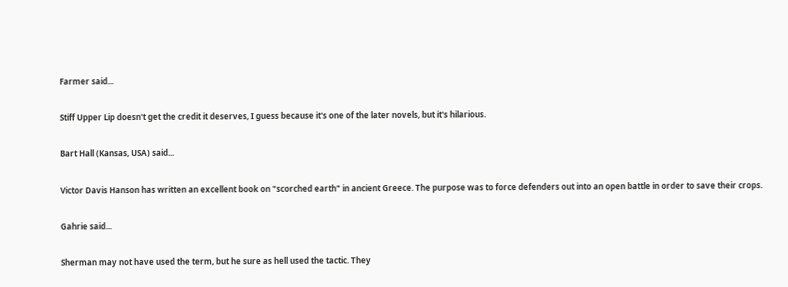Farmer said...

Stiff Upper Lip doesn't get the credit it deserves, I guess because it's one of the later novels, but it's hilarious.

Bart Hall (Kansas, USA) said...

Victor Davis Hanson has written an excellent book on "scorched earth" in ancient Greece. The purpose was to force defenders out into an open battle in order to save their crops.

Gahrie said...

Sherman may not have used the term, but he sure as hell used the tactic. They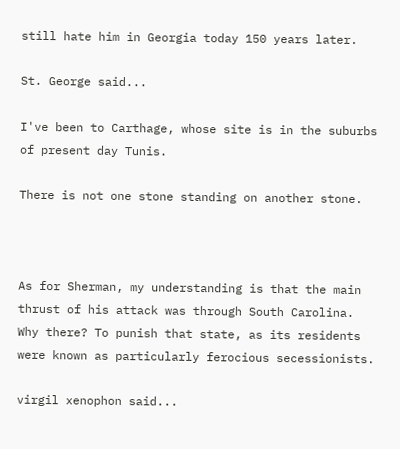still hate him in Georgia today 150 years later.

St. George said...

I've been to Carthage, whose site is in the suburbs of present day Tunis.

There is not one stone standing on another stone.



As for Sherman, my understanding is that the main thrust of his attack was through South Carolina. Why there? To punish that state, as its residents were known as particularly ferocious secessionists.

virgil xenophon said...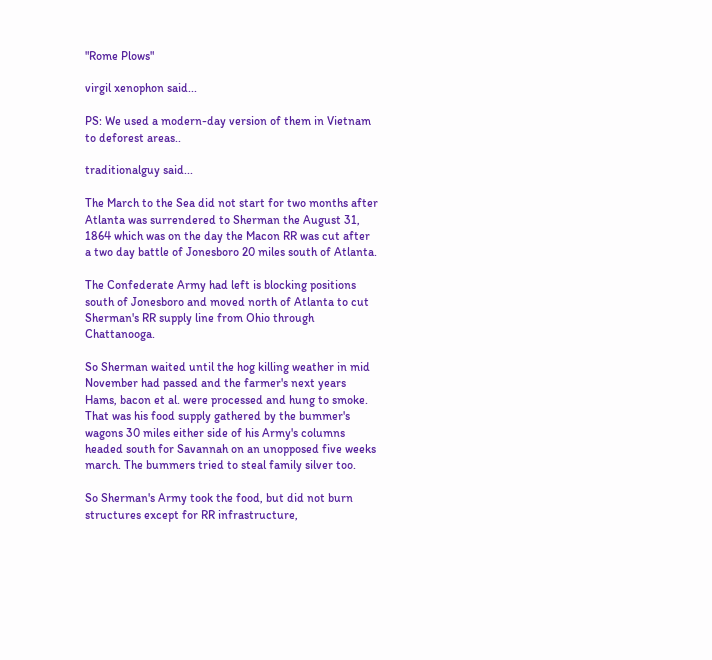"Rome Plows"

virgil xenophon said...

PS: We used a modern-day version of them in Vietnam to deforest areas..

traditionalguy said...

The March to the Sea did not start for two months after Atlanta was surrendered to Sherman the August 31, 1864 which was on the day the Macon RR was cut after a two day battle of Jonesboro 20 miles south of Atlanta.

The Confederate Army had left is blocking positions south of Jonesboro and moved north of Atlanta to cut Sherman's RR supply line from Ohio through Chattanooga.

So Sherman waited until the hog killing weather in mid November had passed and the farmer's next years Hams, bacon et al. were processed and hung to smoke. That was his food supply gathered by the bummer's wagons 30 miles either side of his Army's columns headed south for Savannah on an unopposed five weeks march. The bummers tried to steal family silver too.

So Sherman's Army took the food, but did not burn structures except for RR infrastructure,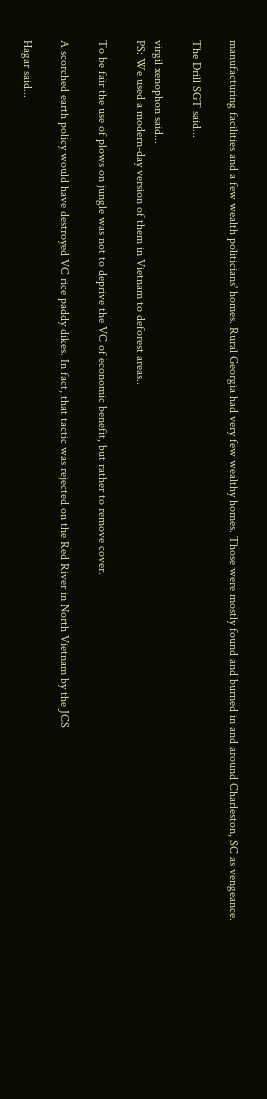manufacturing facilities and a few wealth politicians' homes. Rural Georgia had very few wealthy homes. Those were mostly found and burned in and around Charleston, SC as vengeance.

The Drill SGT said...

virgil xenophon said...
PS: We used a modern-day version of them in Vietnam to deforest areas..

To be fair the use of plows on jungle was not to deprive the VC of economic benefit, but rather to remove cover.

A scorched earth policy would have destroyed VC rice paddy dikes. In fact, that tactic was rejected on the Red River in North Vietnam by the JCS

Hagar said...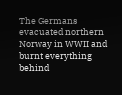The Germans evacuated northern Norway in WWII and burnt everything behind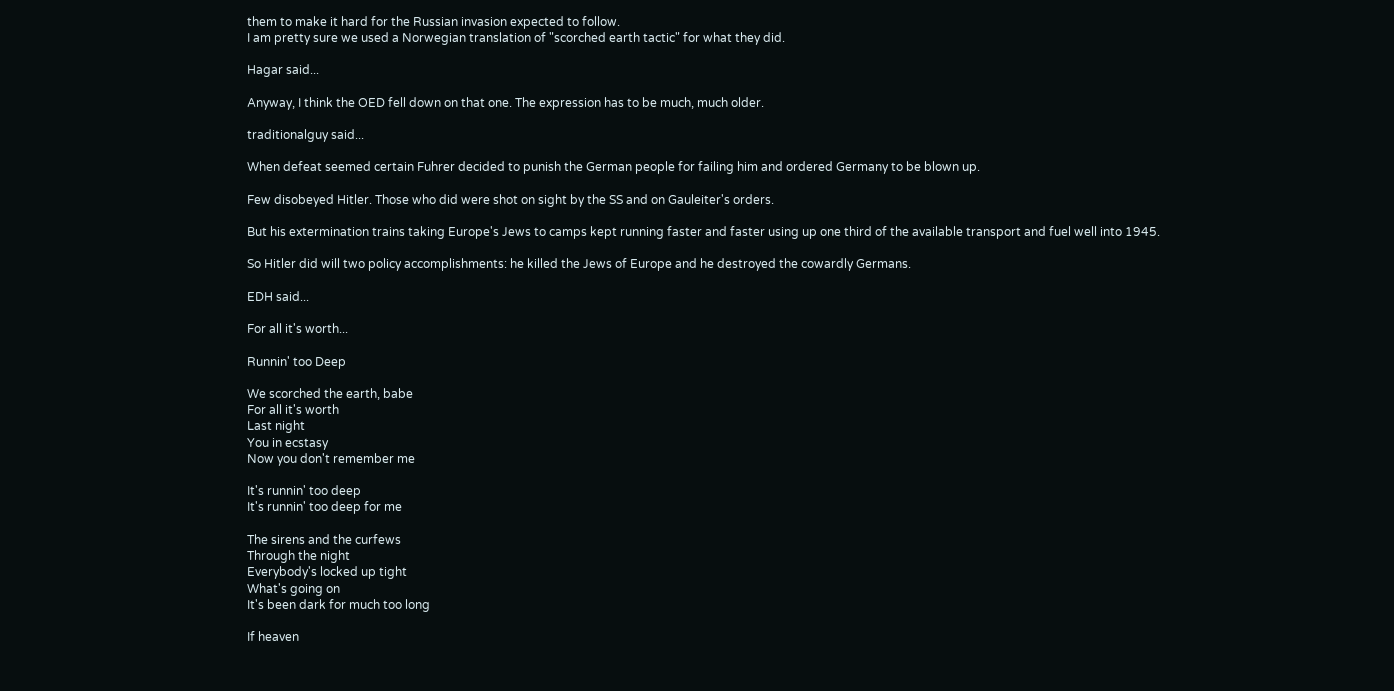them to make it hard for the Russian invasion expected to follow.
I am pretty sure we used a Norwegian translation of "scorched earth tactic" for what they did.

Hagar said...

Anyway, I think the OED fell down on that one. The expression has to be much, much older.

traditionalguy said...

When defeat seemed certain Fuhrer decided to punish the German people for failing him and ordered Germany to be blown up.

Few disobeyed Hitler. Those who did were shot on sight by the SS and on Gauleiter's orders.

But his extermination trains taking Europe's Jews to camps kept running faster and faster using up one third of the available transport and fuel well into 1945.

So Hitler did will two policy accomplishments: he killed the Jews of Europe and he destroyed the cowardly Germans.

EDH said...

For all it's worth...

Runnin' too Deep

We scorched the earth, babe
For all it's worth
Last night
You in ecstasy
Now you don't remember me

It's runnin' too deep
It's runnin' too deep for me

The sirens and the curfews
Through the night
Everybody's locked up tight
What's going on
It's been dark for much too long

If heaven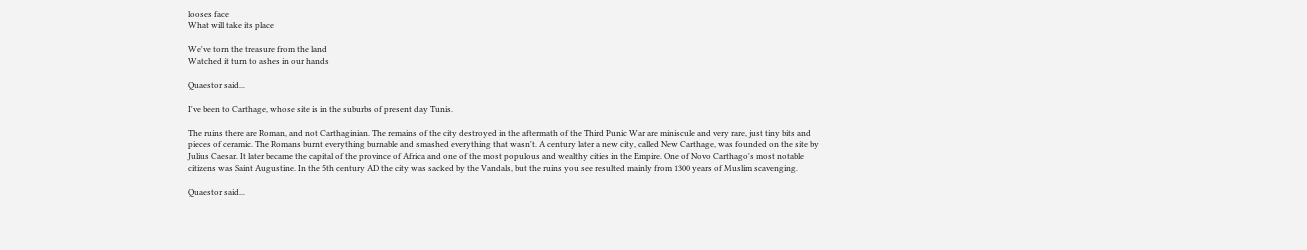looses face
What will take its place

We've torn the treasure from the land
Watched it turn to ashes in our hands

Quaestor said...

I've been to Carthage, whose site is in the suburbs of present day Tunis.

The ruins there are Roman, and not Carthaginian. The remains of the city destroyed in the aftermath of the Third Punic War are miniscule and very rare, just tiny bits and pieces of ceramic. The Romans burnt everything burnable and smashed everything that wasn't. A century later a new city, called New Carthage, was founded on the site by Julius Caesar. It later became the capital of the province of Africa and one of the most populous and wealthy cities in the Empire. One of Novo Carthago's most notable citizens was Saint Augustine. In the 5th century AD the city was sacked by the Vandals, but the ruins you see resulted mainly from 1300 years of Muslim scavenging.

Quaestor said...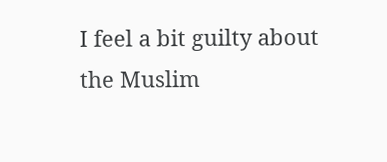I feel a bit guilty about the Muslim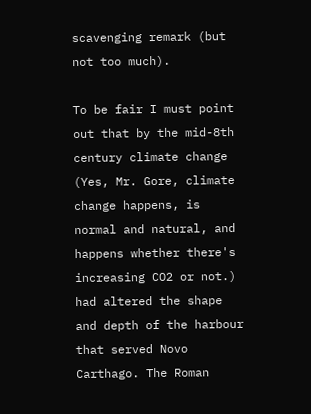scavenging remark (but not too much).

To be fair I must point out that by the mid-8th century climate change (Yes, Mr. Gore, climate change happens, is normal and natural, and happens whether there's increasing CO2 or not.) had altered the shape and depth of the harbour that served Novo Carthago. The Roman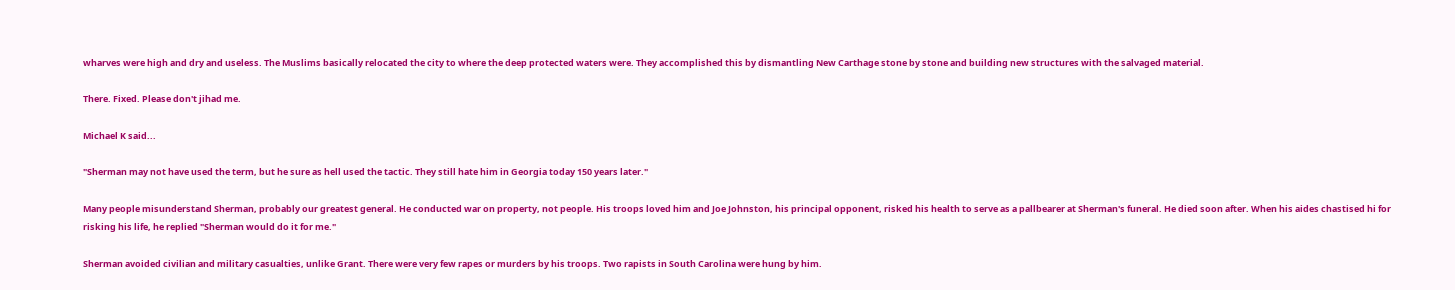wharves were high and dry and useless. The Muslims basically relocated the city to where the deep protected waters were. They accomplished this by dismantling New Carthage stone by stone and building new structures with the salvaged material.

There. Fixed. Please don't jihad me.

Michael K said...

"Sherman may not have used the term, but he sure as hell used the tactic. They still hate him in Georgia today 150 years later."

Many people misunderstand Sherman, probably our greatest general. He conducted war on property, not people. His troops loved him and Joe Johnston, his principal opponent, risked his health to serve as a pallbearer at Sherman's funeral. He died soon after. When his aides chastised hi for risking his life, he replied "Sherman would do it for me."

Sherman avoided civilian and military casualties, unlike Grant. There were very few rapes or murders by his troops. Two rapists in South Carolina were hung by him.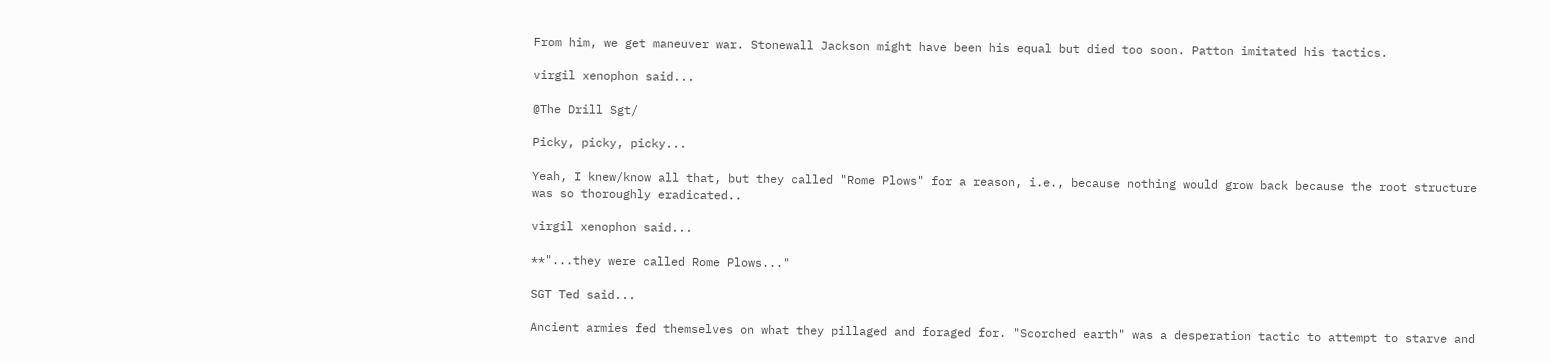From him, we get maneuver war. Stonewall Jackson might have been his equal but died too soon. Patton imitated his tactics.

virgil xenophon said...

@The Drill Sgt/

Picky, picky, picky...

Yeah, I knew/know all that, but they called "Rome Plows" for a reason, i.e., because nothing would grow back because the root structure was so thoroughly eradicated..

virgil xenophon said...

**"...they were called Rome Plows..."

SGT Ted said...

Ancient armies fed themselves on what they pillaged and foraged for. "Scorched earth" was a desperation tactic to attempt to starve and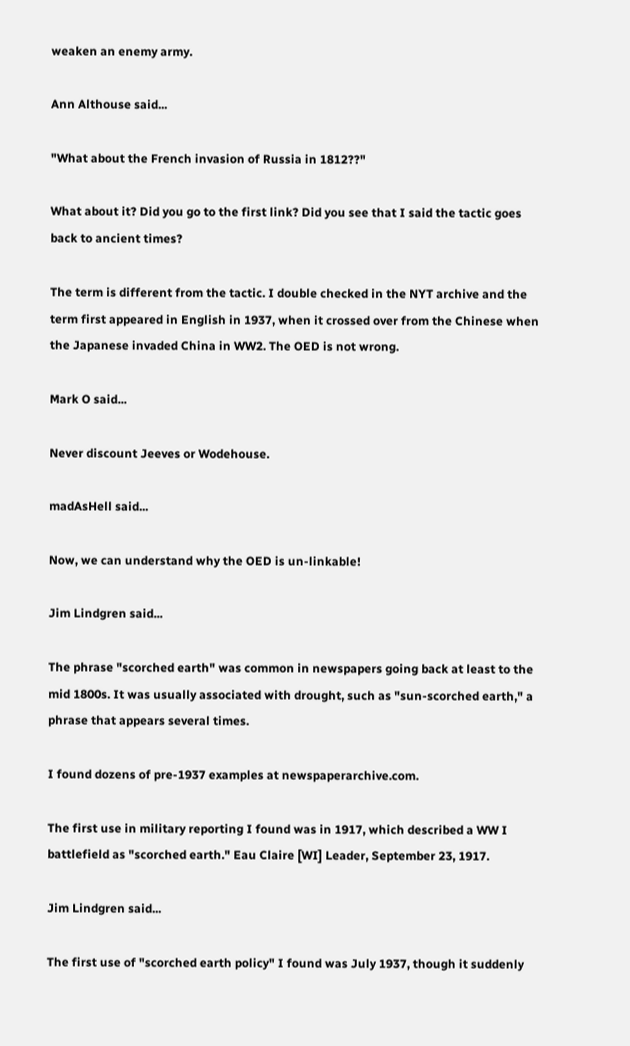weaken an enemy army.

Ann Althouse said...

"What about the French invasion of Russia in 1812??"

What about it? Did you go to the first link? Did you see that I said the tactic goes back to ancient times?

The term is different from the tactic. I double checked in the NYT archive and the term first appeared in English in 1937, when it crossed over from the Chinese when the Japanese invaded China in WW2. The OED is not wrong.

Mark O said...

Never discount Jeeves or Wodehouse.

madAsHell said...

Now, we can understand why the OED is un-linkable!

Jim Lindgren said...

The phrase "scorched earth" was common in newspapers going back at least to the mid 1800s. It was usually associated with drought, such as "sun-scorched earth," a phrase that appears several times.

I found dozens of pre-1937 examples at newspaperarchive.com.

The first use in military reporting I found was in 1917, which described a WW I battlefield as "scorched earth." Eau Claire [WI] Leader, September 23, 1917.

Jim Lindgren said...

The first use of "scorched earth policy" I found was July 1937, though it suddenly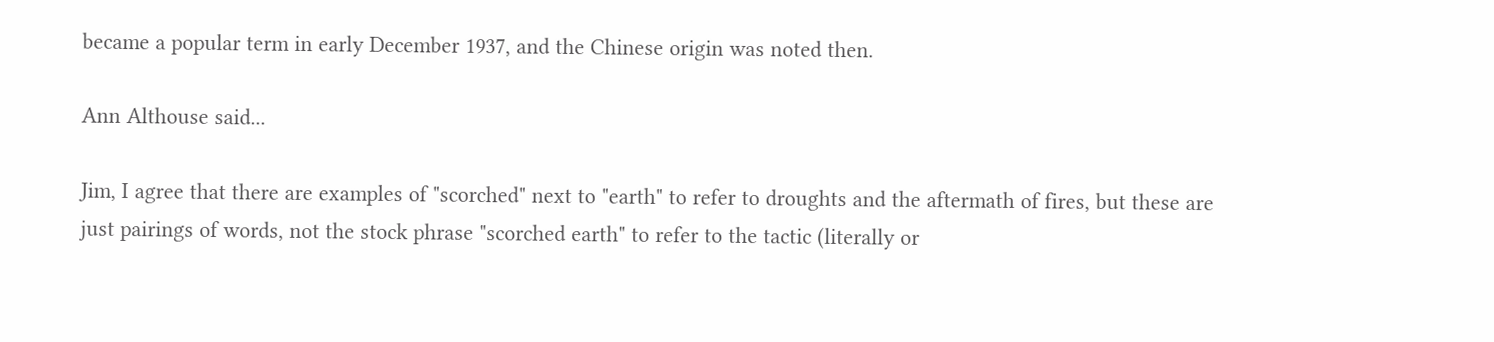became a popular term in early December 1937, and the Chinese origin was noted then.

Ann Althouse said...

Jim, I agree that there are examples of "scorched" next to "earth" to refer to droughts and the aftermath of fires, but these are just pairings of words, not the stock phrase "scorched earth" to refer to the tactic (literally or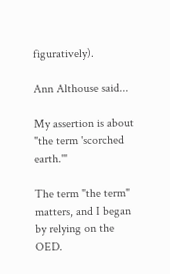figuratively).

Ann Althouse said...

My assertion is about "the term 'scorched earth.'"

The term "the term" matters, and I began by relying on the OED.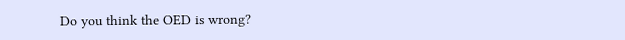Do you think the OED is wrong?